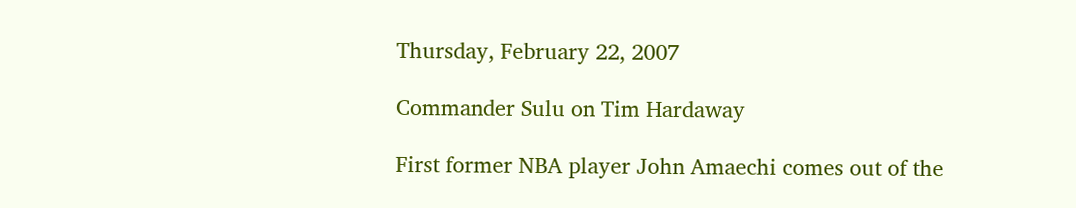Thursday, February 22, 2007

Commander Sulu on Tim Hardaway

First former NBA player John Amaechi comes out of the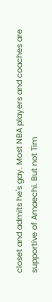closet and admits he's gay. Most NBA players and coaches are supportive of Amaechi. But not Tim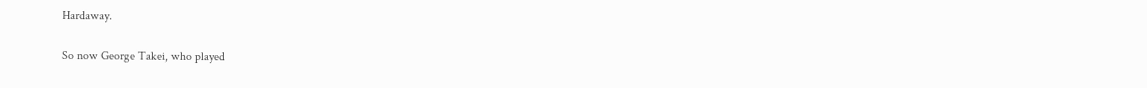Hardaway.

So now George Takei, who played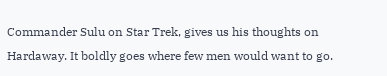Commander Sulu on Star Trek, gives us his thoughts on Hardaway. It boldly goes where few men would want to go.